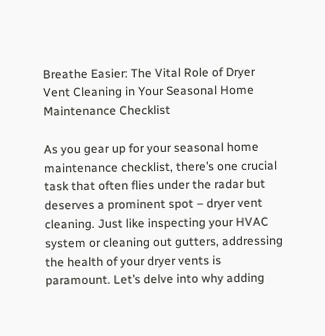Breathe Easier: The Vital Role of Dryer Vent Cleaning in Your Seasonal Home Maintenance Checklist

As you gear up for your seasonal home maintenance checklist, there’s one crucial task that often flies under the radar but deserves a prominent spot – dryer vent cleaning. Just like inspecting your HVAC system or cleaning out gutters, addressing the health of your dryer vents is paramount. Let’s delve into why adding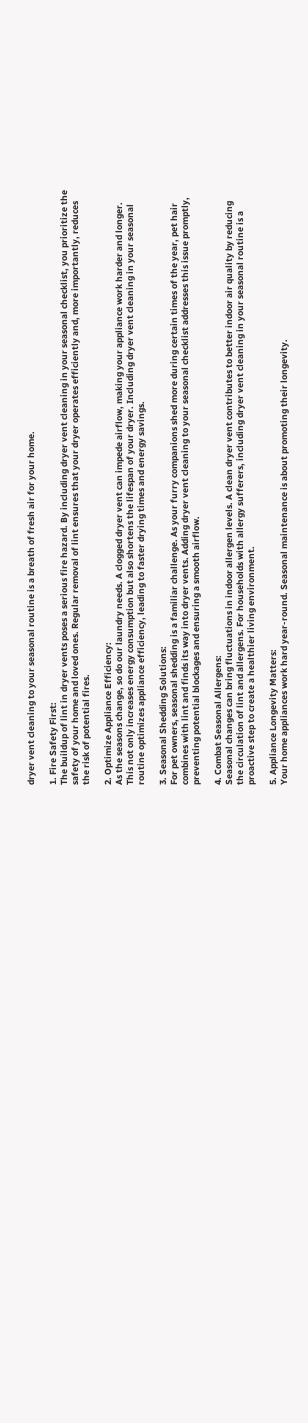dryer vent cleaning to your seasonal routine is a breath of fresh air for your home.

1. Fire Safety First:
The buildup of lint in dryer vents poses a serious fire hazard. By including dryer vent cleaning in your seasonal checklist, you prioritize the safety of your home and loved ones. Regular removal of lint ensures that your dryer operates efficiently and, more importantly, reduces the risk of potential fires.

2. Optimize Appliance Efficiency:
As the seasons change, so do our laundry needs. A clogged dryer vent can impede airflow, making your appliance work harder and longer. This not only increases energy consumption but also shortens the lifespan of your dryer. Including dryer vent cleaning in your seasonal routine optimizes appliance efficiency, leading to faster drying times and energy savings.

3. Seasonal Shedding Solutions:
For pet owners, seasonal shedding is a familiar challenge. As your furry companions shed more during certain times of the year, pet hair combines with lint and finds its way into dryer vents. Adding dryer vent cleaning to your seasonal checklist addresses this issue promptly, preventing potential blockages and ensuring a smooth airflow.

4. Combat Seasonal Allergens:
Seasonal changes can bring fluctuations in indoor allergen levels. A clean dryer vent contributes to better indoor air quality by reducing the circulation of lint and allergens. For households with allergy sufferers, including dryer vent cleaning in your seasonal routine is a proactive step to create a healthier living environment.

5. Appliance Longevity Matters:
Your home appliances work hard year-round. Seasonal maintenance is about promoting their longevity.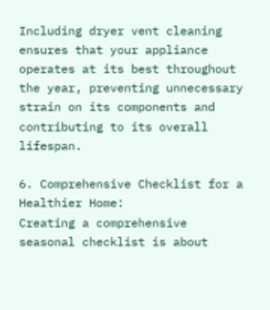Including dryer vent cleaning ensures that your appliance operates at its best throughout the year, preventing unnecessary strain on its components and contributing to its overall lifespan.

6. Comprehensive Checklist for a Healthier Home:
Creating a comprehensive seasonal checklist is about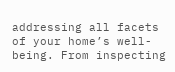addressing all facets of your home’s well-being. From inspecting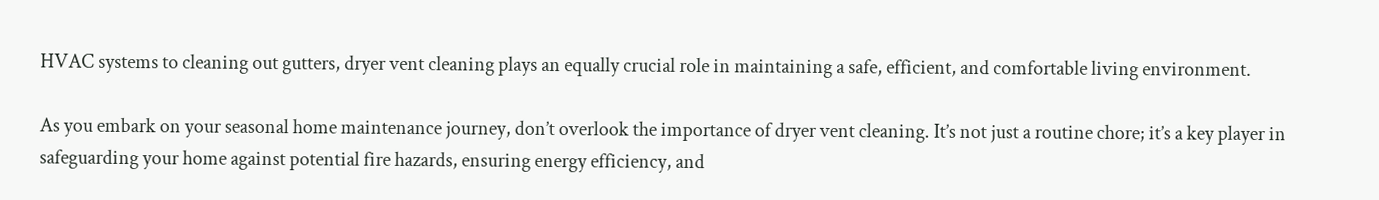HVAC systems to cleaning out gutters, dryer vent cleaning plays an equally crucial role in maintaining a safe, efficient, and comfortable living environment.

As you embark on your seasonal home maintenance journey, don’t overlook the importance of dryer vent cleaning. It’s not just a routine chore; it’s a key player in safeguarding your home against potential fire hazards, ensuring energy efficiency, and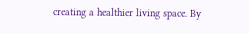creating a healthier living space. By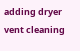adding dryer vent cleaning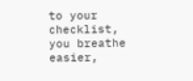to your checklist, you breathe easier,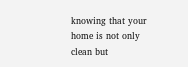knowing that your home is not only clean but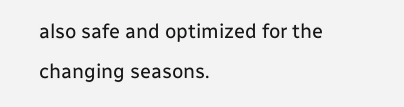also safe and optimized for the changing seasons.